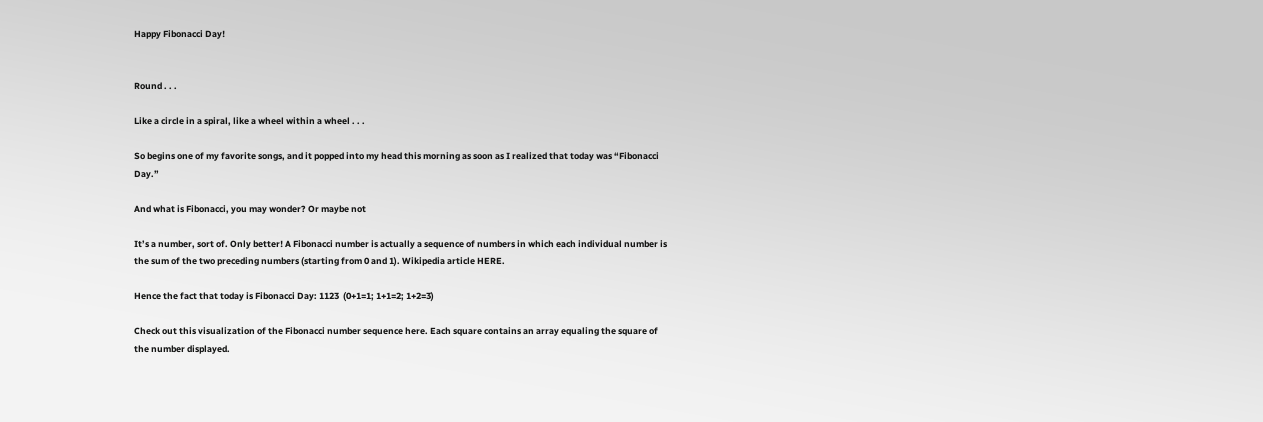Happy Fibonacci Day!


Round . . .

Like a circle in a spiral, like a wheel within a wheel . . .

So begins one of my favorite songs, and it popped into my head this morning as soon as I realized that today was “Fibonacci Day.”

And what is Fibonacci, you may wonder? Or maybe not

It’s a number, sort of. Only better! A Fibonacci number is actually a sequence of numbers in which each individual number is the sum of the two preceding numbers (starting from 0 and 1). Wikipedia article HERE.

Hence the fact that today is Fibonacci Day: 1123  (0+1=1; 1+1=2; 1+2=3)

Check out this visualization of the Fibonacci number sequence here. Each square contains an array equaling the square of the number displayed.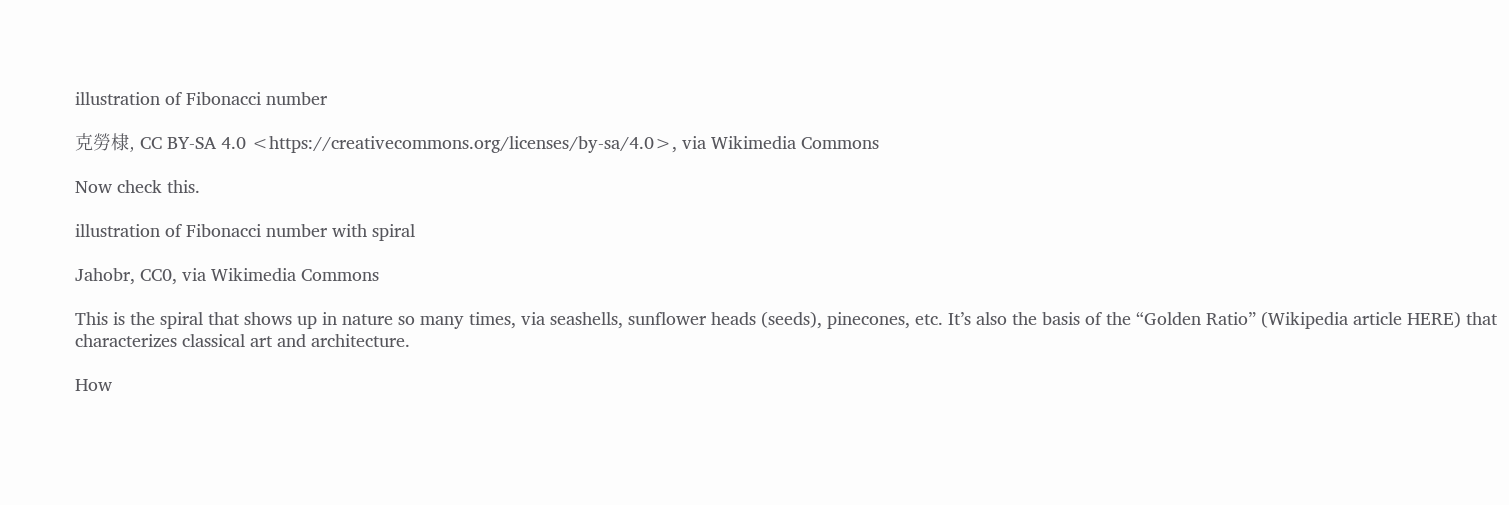illustration of Fibonacci number

克勞棣, CC BY-SA 4.0 <https://creativecommons.org/licenses/by-sa/4.0>, via Wikimedia Commons

Now check this.

illustration of Fibonacci number with spiral

Jahobr, CC0, via Wikimedia Commons

This is the spiral that shows up in nature so many times, via seashells, sunflower heads (seeds), pinecones, etc. It’s also the basis of the “Golden Ratio” (Wikipedia article HERE) that characterizes classical art and architecture.

How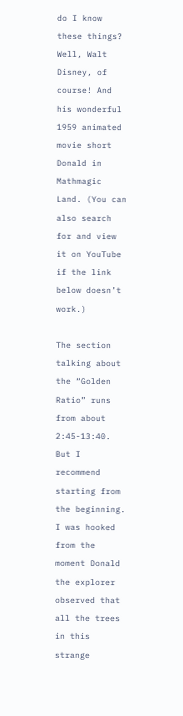do I know these things? Well, Walt Disney, of course! And his wonderful 1959 animated movie short Donald in Mathmagic Land. (You can also search for and view it on YouTube if the link below doesn’t work.)

The section talking about the “Golden Ratio” runs from about 2:45-13:40. But I recommend starting from the beginning. I was hooked from the moment Donald the explorer observed that all the trees in this strange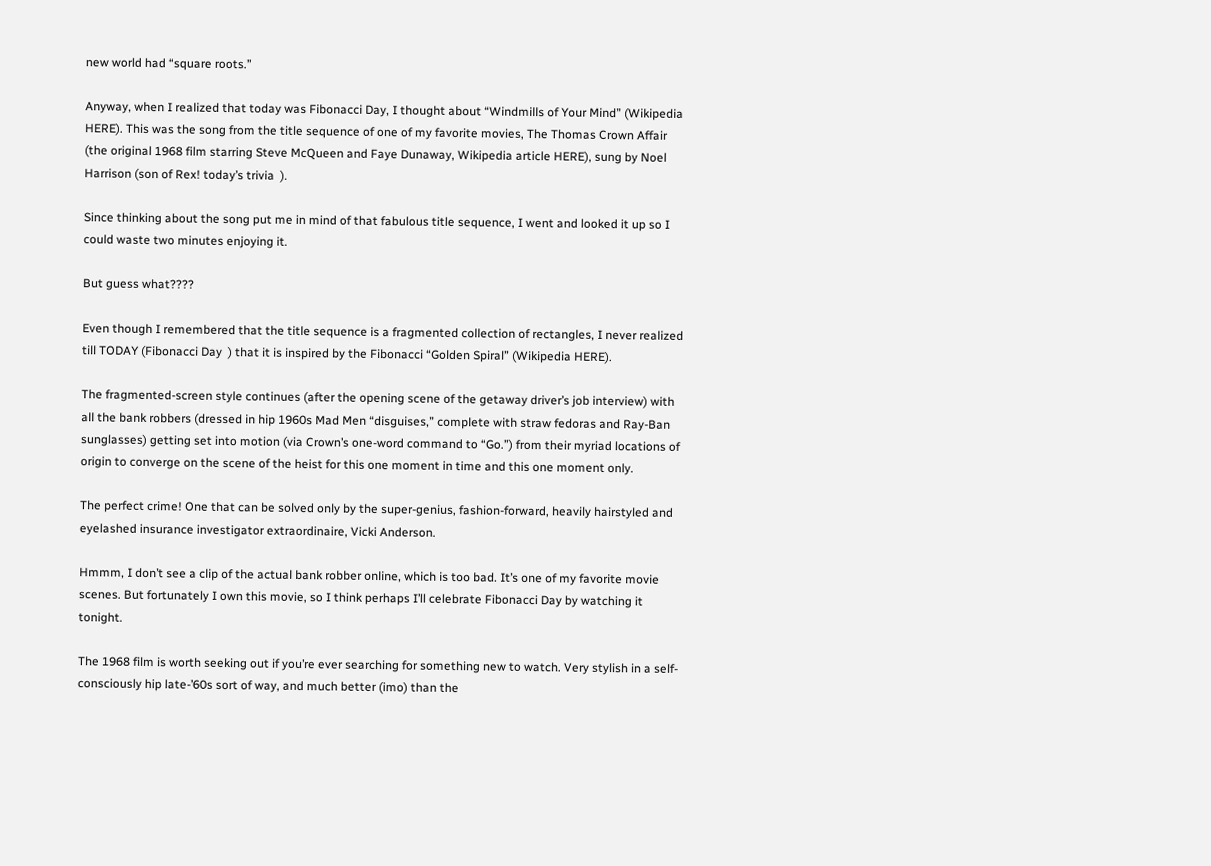new world had “square roots.”

Anyway, when I realized that today was Fibonacci Day, I thought about “Windmills of Your Mind” (Wikipedia HERE). This was the song from the title sequence of one of my favorite movies, The Thomas Crown Affair (the original 1968 film starring Steve McQueen and Faye Dunaway, Wikipedia article HERE), sung by Noel Harrison (son of Rex! today’s trivia  ).

Since thinking about the song put me in mind of that fabulous title sequence, I went and looked it up so I could waste two minutes enjoying it.

But guess what????

Even though I remembered that the title sequence is a fragmented collection of rectangles, I never realized till TODAY (Fibonacci Day  ) that it is inspired by the Fibonacci “Golden Spiral” (Wikipedia HERE).

The fragmented-screen style continues (after the opening scene of the getaway driver’s job interview) with all the bank robbers (dressed in hip 1960s Mad Men “disguises,” complete with straw fedoras and Ray-Ban sunglasses) getting set into motion (via Crown’s one-word command to “Go.”) from their myriad locations of origin to converge on the scene of the heist for this one moment in time and this one moment only.

The perfect crime! One that can be solved only by the super-genius, fashion-forward, heavily hairstyled and eyelashed insurance investigator extraordinaire, Vicki Anderson.

Hmmm, I don’t see a clip of the actual bank robber online, which is too bad. It’s one of my favorite movie scenes. But fortunately I own this movie, so I think perhaps I’ll celebrate Fibonacci Day by watching it tonight.

The 1968 film is worth seeking out if you’re ever searching for something new to watch. Very stylish in a self-consciously hip late-’60s sort of way, and much better (imo) than the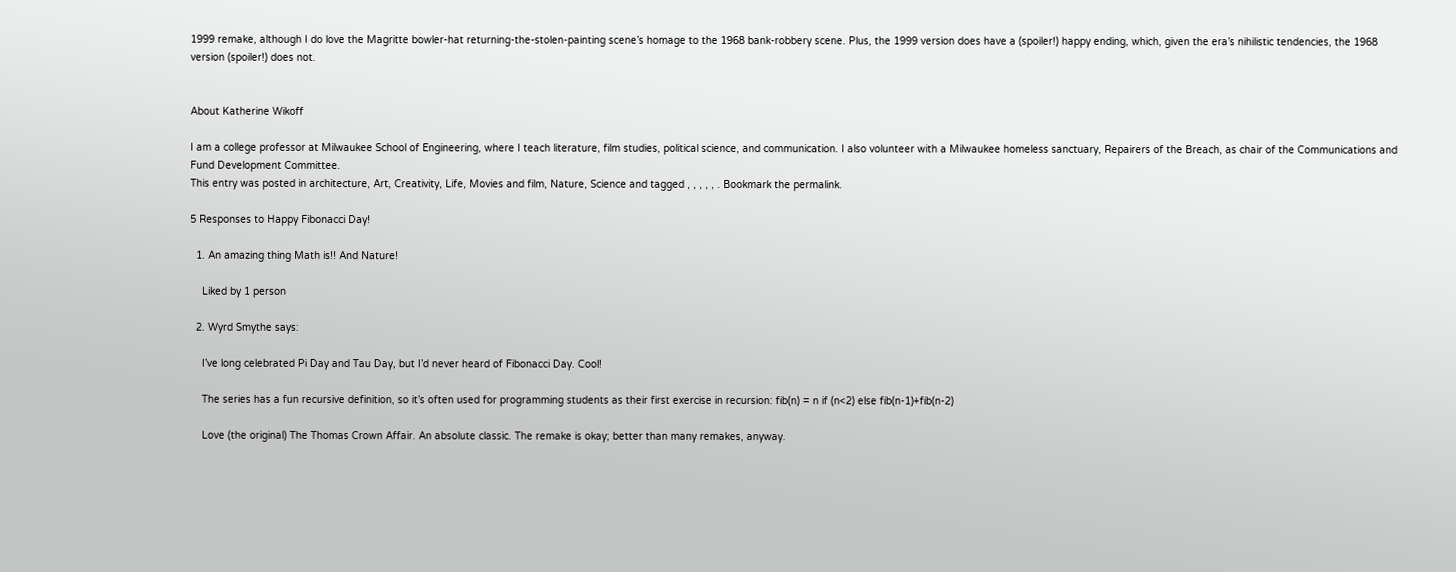1999 remake, although I do love the Magritte bowler-hat returning-the-stolen-painting scene’s homage to the 1968 bank-robbery scene. Plus, the 1999 version does have a (spoiler!) happy ending, which, given the era’s nihilistic tendencies, the 1968 version (spoiler!) does not.


About Katherine Wikoff

I am a college professor at Milwaukee School of Engineering, where I teach literature, film studies, political science, and communication. I also volunteer with a Milwaukee homeless sanctuary, Repairers of the Breach, as chair of the Communications and Fund Development Committee.
This entry was posted in architecture, Art, Creativity, Life, Movies and film, Nature, Science and tagged , , , , , . Bookmark the permalink.

5 Responses to Happy Fibonacci Day!

  1. An amazing thing Math is!! And Nature!

    Liked by 1 person

  2. Wyrd Smythe says:

    I’ve long celebrated Pi Day and Tau Day, but I’d never heard of Fibonacci Day. Cool!

    The series has a fun recursive definition, so it’s often used for programming students as their first exercise in recursion: fib(n) = n if (n<2) else fib(n-1)+fib(n-2)

    Love (the original) The Thomas Crown Affair. An absolute classic. The remake is okay; better than many remakes, anyway.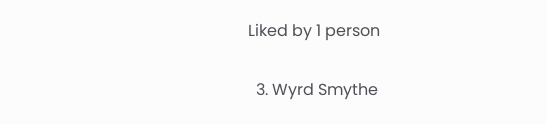Liked by 1 person

  3. Wyrd Smythe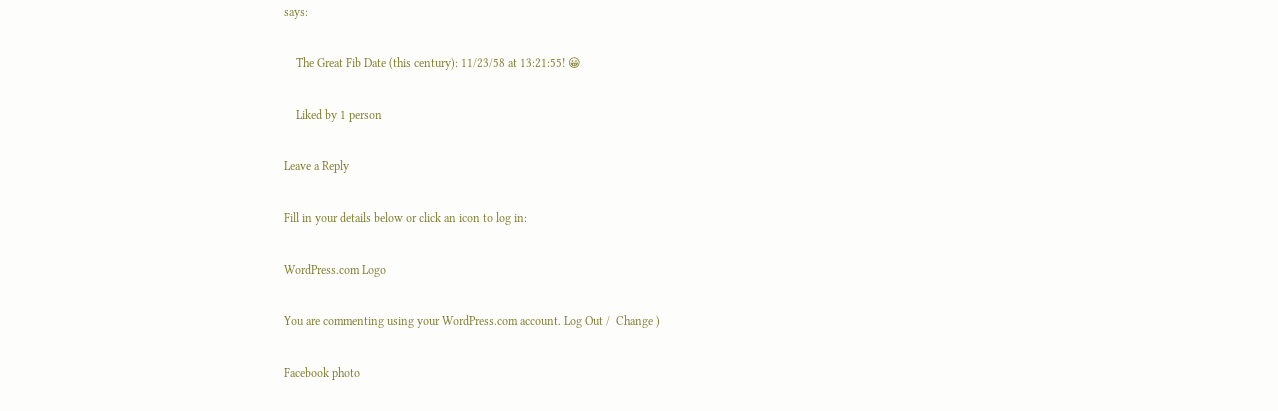says:

    The Great Fib Date (this century): 11/23/58 at 13:21:55! 😀

    Liked by 1 person

Leave a Reply

Fill in your details below or click an icon to log in:

WordPress.com Logo

You are commenting using your WordPress.com account. Log Out /  Change )

Facebook photo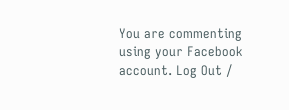You are commenting using your Facebook account. Log Out /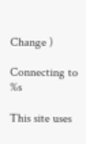Change )

Connecting to %s

This site uses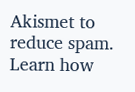Akismet to reduce spam. Learn how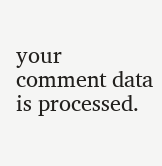your comment data is processed.